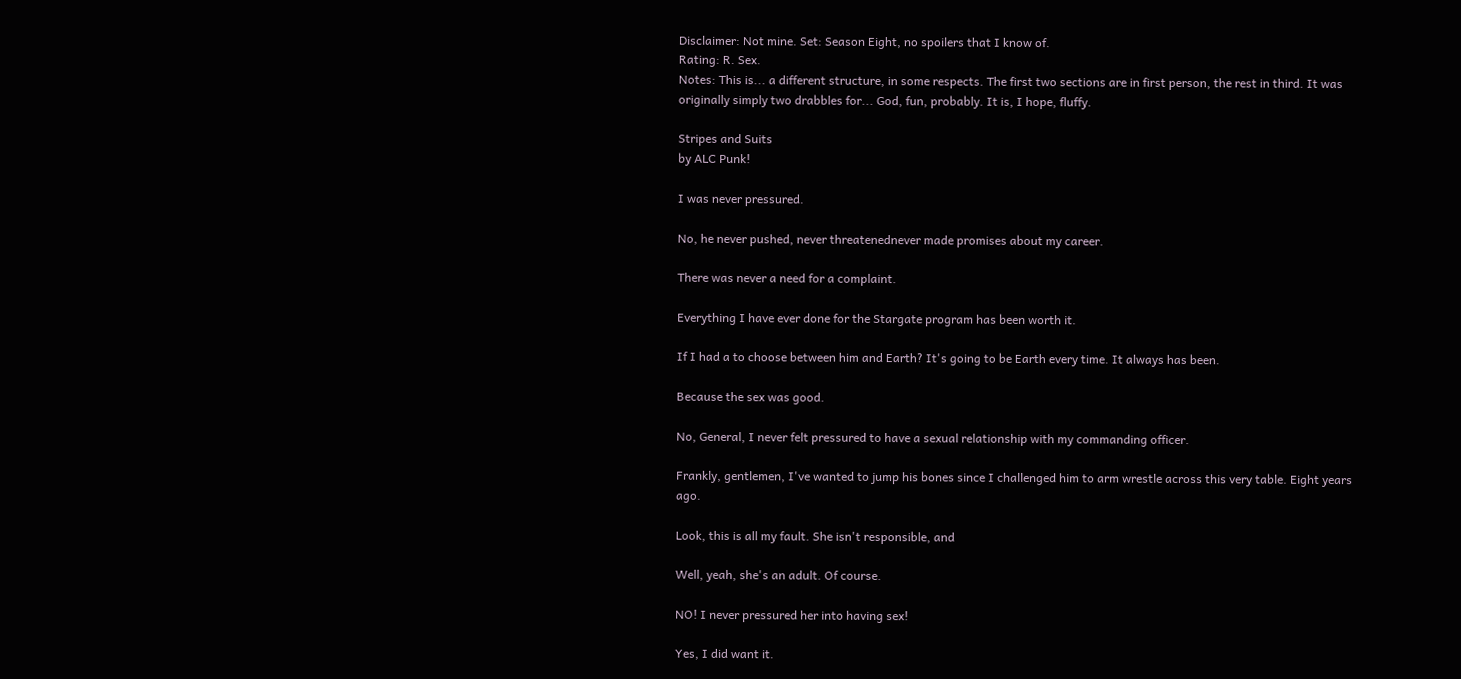Disclaimer: Not mine. Set: Season Eight, no spoilers that I know of.
Rating: R. Sex.
Notes: This is... a different structure, in some respects. The first two sections are in first person, the rest in third. It was originally simply two drabbles for... God, fun, probably. It is, I hope, fluffy.

Stripes and Suits
by ALC Punk!

I was never pressured.

No, he never pushed, never threatenednever made promises about my career.

There was never a need for a complaint.

Everything I have ever done for the Stargate program has been worth it.

If I had a to choose between him and Earth? It's going to be Earth every time. It always has been.

Because the sex was good.

No, General, I never felt pressured to have a sexual relationship with my commanding officer.

Frankly, gentlemen, I've wanted to jump his bones since I challenged him to arm wrestle across this very table. Eight years ago.

Look, this is all my fault. She isn't responsible, and

Well, yeah, she's an adult. Of course.

NO! I never pressured her into having sex!

Yes, I did want it.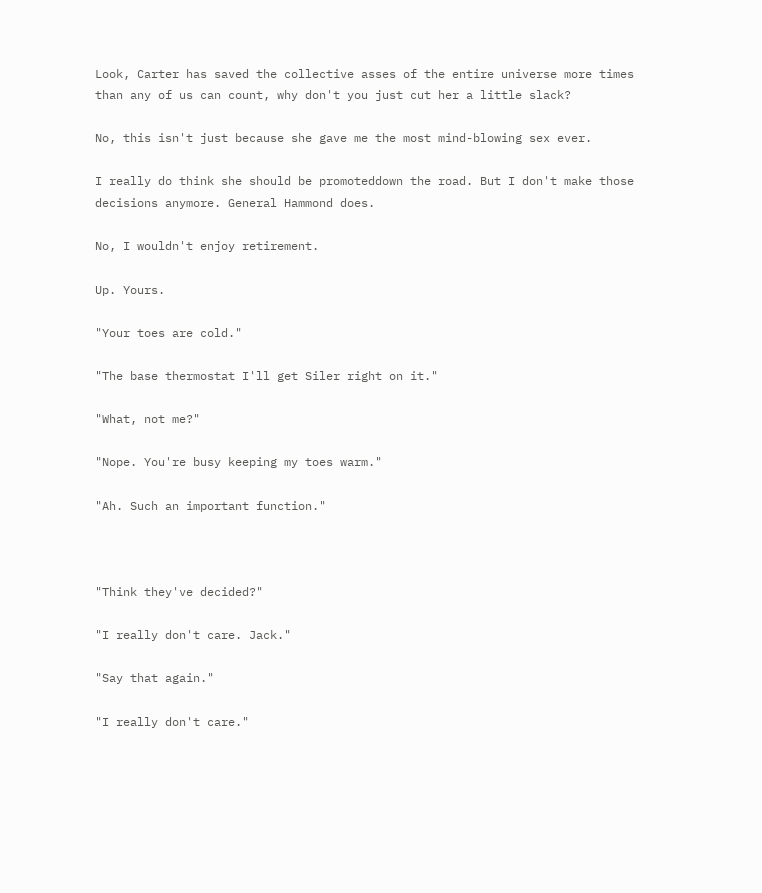Look, Carter has saved the collective asses of the entire universe more times than any of us can count, why don't you just cut her a little slack?

No, this isn't just because she gave me the most mind-blowing sex ever.

I really do think she should be promoteddown the road. But I don't make those decisions anymore. General Hammond does.

No, I wouldn't enjoy retirement.

Up. Yours.

"Your toes are cold."

"The base thermostat I'll get Siler right on it."

"What, not me?"

"Nope. You're busy keeping my toes warm."

"Ah. Such an important function."



"Think they've decided?"

"I really don't care. Jack."

"Say that again."

"I really don't care."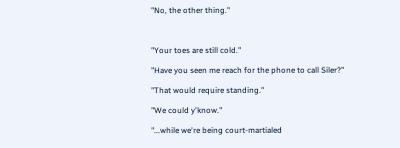"No, the other thing."



"Your toes are still cold."

"Have you seen me reach for the phone to call Siler?"

"That would require standing."

"We could y'know."

"...while we're being court-martialed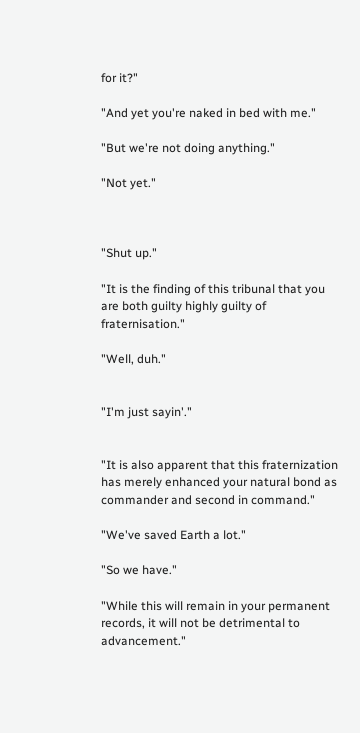for it?"

"And yet you're naked in bed with me."

"But we're not doing anything."

"Not yet."



"Shut up."

"It is the finding of this tribunal that you are both guilty highly guilty of fraternisation."

"Well, duh."


"I'm just sayin'."


"It is also apparent that this fraternization has merely enhanced your natural bond as commander and second in command."

"We've saved Earth a lot."

"So we have."

"While this will remain in your permanent records, it will not be detrimental to advancement."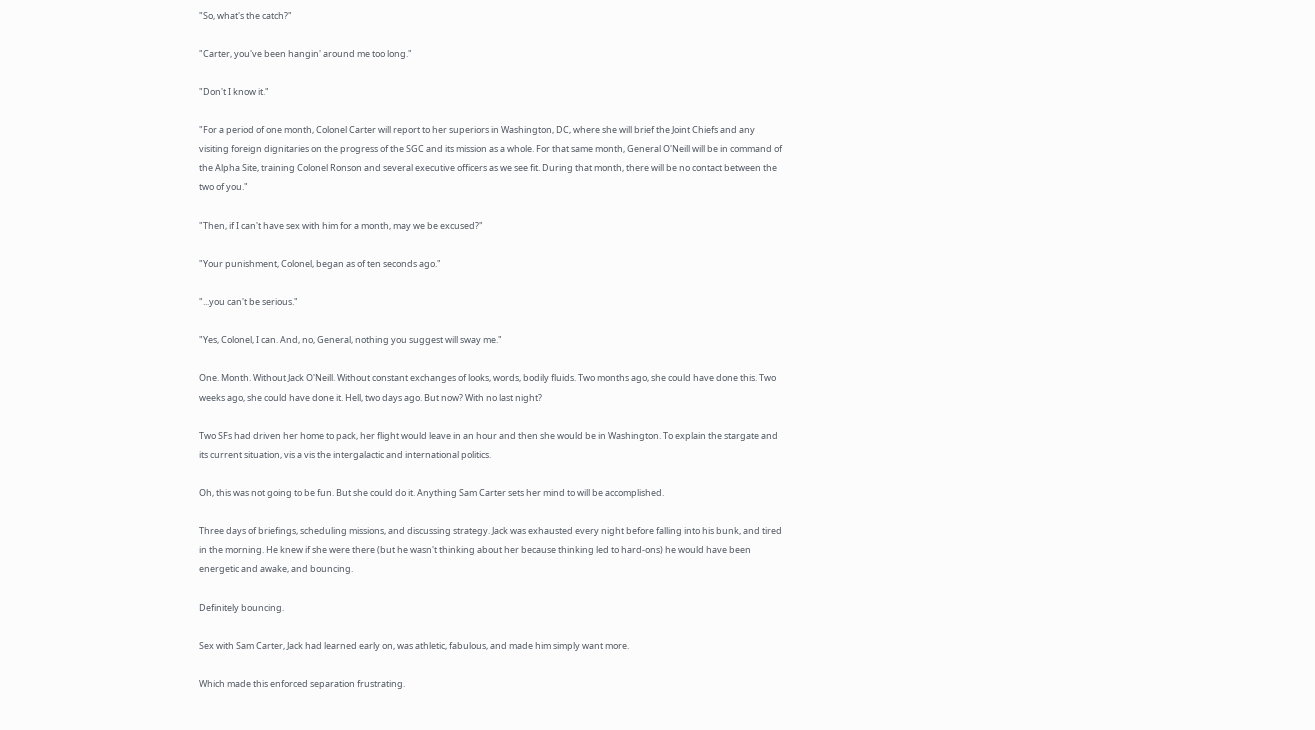"So, what's the catch?"

"Carter, you've been hangin' around me too long."

"Don't I know it."

"For a period of one month, Colonel Carter will report to her superiors in Washington, DC, where she will brief the Joint Chiefs and any visiting foreign dignitaries on the progress of the SGC and its mission as a whole. For that same month, General O'Neill will be in command of the Alpha Site, training Colonel Ronson and several executive officers as we see fit. During that month, there will be no contact between the two of you."

"Then, if I can't have sex with him for a month, may we be excused?"

"Your punishment, Colonel, began as of ten seconds ago."

"...you can't be serious."

"Yes, Colonel, I can. And, no, General, nothing you suggest will sway me."

One. Month. Without Jack O'Neill. Without constant exchanges of looks, words, bodily fluids. Two months ago, she could have done this. Two weeks ago, she could have done it. Hell, two days ago. But now? With no last night?

Two SFs had driven her home to pack, her flight would leave in an hour and then she would be in Washington. To explain the stargate and its current situation, vis a vis the intergalactic and international politics.

Oh, this was not going to be fun. But she could do it. Anything Sam Carter sets her mind to will be accomplished.

Three days of briefings, scheduling missions, and discussing strategy. Jack was exhausted every night before falling into his bunk, and tired in the morning. He knew if she were there (but he wasn't thinking about her because thinking led to hard-ons) he would have been energetic and awake, and bouncing.

Definitely bouncing.

Sex with Sam Carter, Jack had learned early on, was athletic, fabulous, and made him simply want more.

Which made this enforced separation frustrating.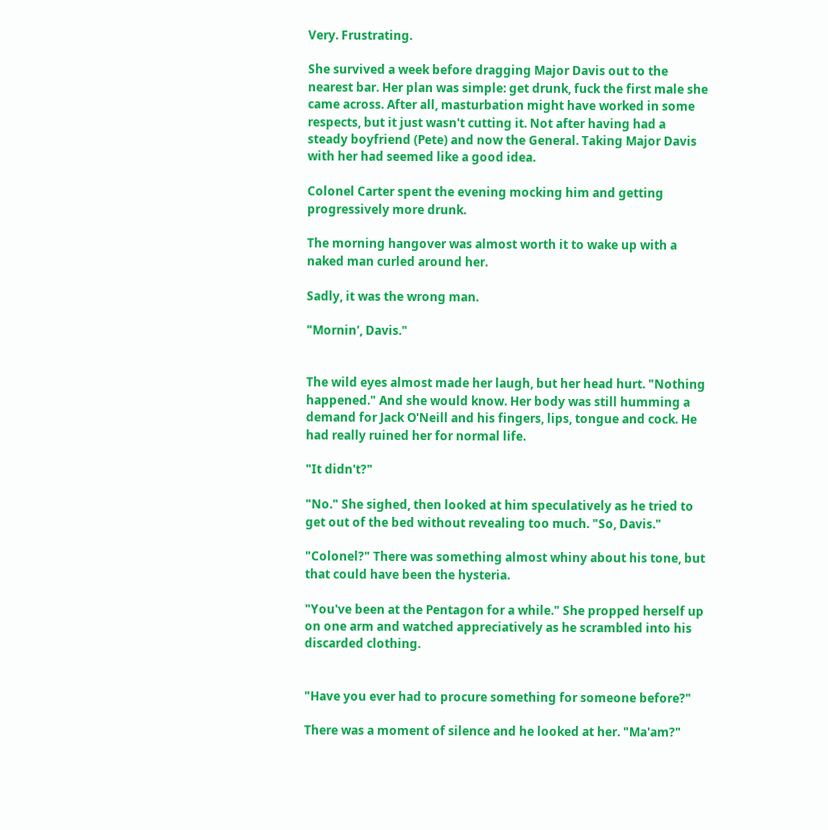Very. Frustrating.

She survived a week before dragging Major Davis out to the nearest bar. Her plan was simple: get drunk, fuck the first male she came across. After all, masturbation might have worked in some respects, but it just wasn't cutting it. Not after having had a steady boyfriend (Pete) and now the General. Taking Major Davis with her had seemed like a good idea.

Colonel Carter spent the evening mocking him and getting progressively more drunk.

The morning hangover was almost worth it to wake up with a naked man curled around her.

Sadly, it was the wrong man.

"Mornin', Davis."


The wild eyes almost made her laugh, but her head hurt. "Nothing happened." And she would know. Her body was still humming a demand for Jack O'Neill and his fingers, lips, tongue and cock. He had really ruined her for normal life.

"It didn't?"

"No." She sighed, then looked at him speculatively as he tried to get out of the bed without revealing too much. "So, Davis."

"Colonel?" There was something almost whiny about his tone, but that could have been the hysteria.

"You've been at the Pentagon for a while." She propped herself up on one arm and watched appreciatively as he scrambled into his discarded clothing.


"Have you ever had to procure something for someone before?"

There was a moment of silence and he looked at her. "Ma'am?"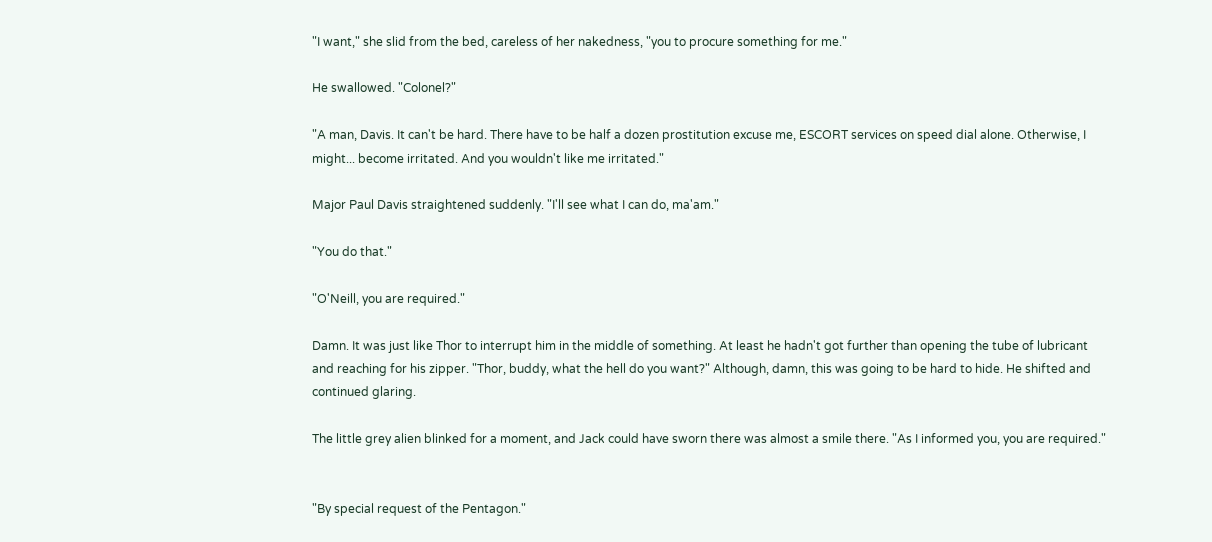"I want," she slid from the bed, careless of her nakedness, "you to procure something for me."

He swallowed. "Colonel?"

"A man, Davis. It can't be hard. There have to be half a dozen prostitution excuse me, ESCORT services on speed dial alone. Otherwise, I might... become irritated. And you wouldn't like me irritated."

Major Paul Davis straightened suddenly. "I'll see what I can do, ma'am."

"You do that."

"O'Neill, you are required."

Damn. It was just like Thor to interrupt him in the middle of something. At least he hadn't got further than opening the tube of lubricant and reaching for his zipper. "Thor, buddy, what the hell do you want?" Although, damn, this was going to be hard to hide. He shifted and continued glaring.

The little grey alien blinked for a moment, and Jack could have sworn there was almost a smile there. "As I informed you, you are required."


"By special request of the Pentagon."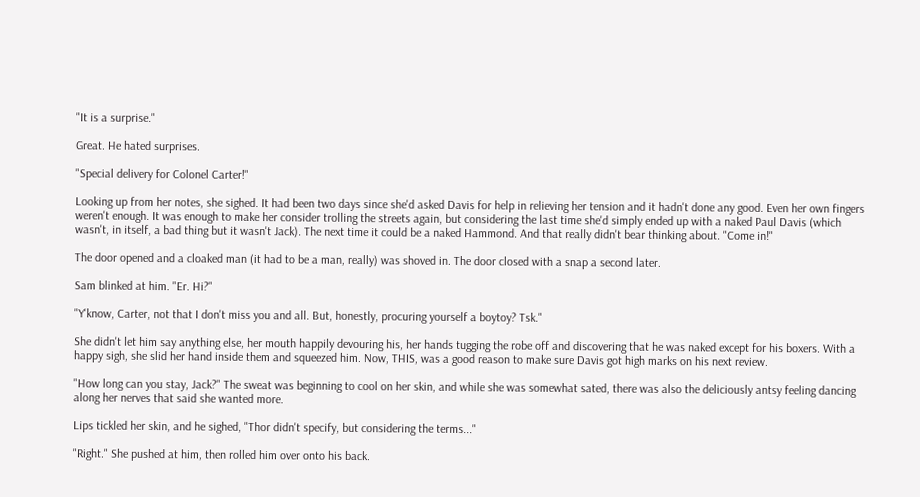"It is a surprise."

Great. He hated surprises.

"Special delivery for Colonel Carter!"

Looking up from her notes, she sighed. It had been two days since she'd asked Davis for help in relieving her tension and it hadn't done any good. Even her own fingers weren't enough. It was enough to make her consider trolling the streets again, but considering the last time she'd simply ended up with a naked Paul Davis (which wasn't, in itself, a bad thing but it wasn't Jack). The next time it could be a naked Hammond. And that really didn't bear thinking about. "Come in!"

The door opened and a cloaked man (it had to be a man, really) was shoved in. The door closed with a snap a second later.

Sam blinked at him. "Er. Hi?"

"Y'know, Carter, not that I don't miss you and all. But, honestly, procuring yourself a boytoy? Tsk."

She didn't let him say anything else, her mouth happily devouring his, her hands tugging the robe off and discovering that he was naked except for his boxers. With a happy sigh, she slid her hand inside them and squeezed him. Now, THIS, was a good reason to make sure Davis got high marks on his next review.

"How long can you stay, Jack?" The sweat was beginning to cool on her skin, and while she was somewhat sated, there was also the deliciously antsy feeling dancing along her nerves that said she wanted more.

Lips tickled her skin, and he sighed, "Thor didn't specify, but considering the terms..."

"Right." She pushed at him, then rolled him over onto his back.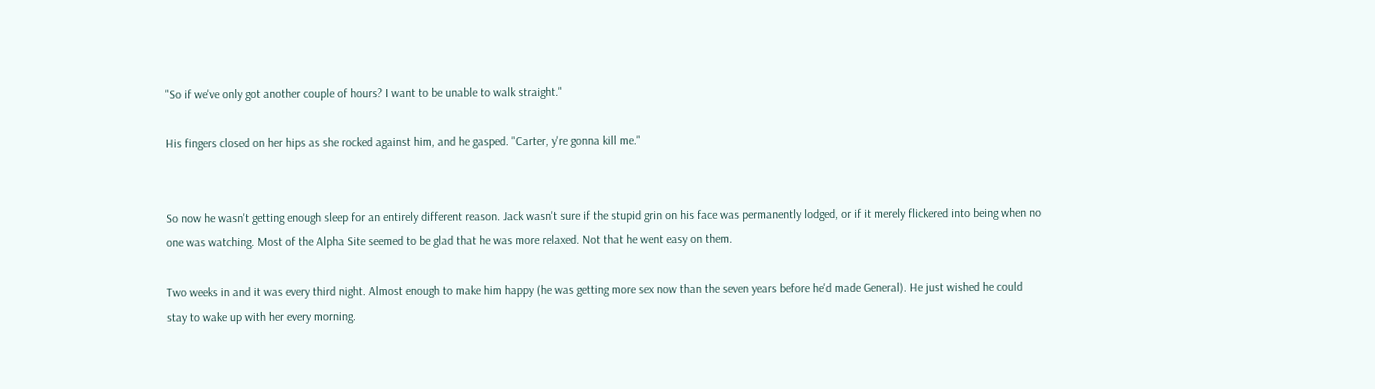"So if we've only got another couple of hours? I want to be unable to walk straight."

His fingers closed on her hips as she rocked against him, and he gasped. "Carter, y're gonna kill me."


So now he wasn't getting enough sleep for an entirely different reason. Jack wasn't sure if the stupid grin on his face was permanently lodged, or if it merely flickered into being when no one was watching. Most of the Alpha Site seemed to be glad that he was more relaxed. Not that he went easy on them.

Two weeks in and it was every third night. Almost enough to make him happy (he was getting more sex now than the seven years before he'd made General). He just wished he could stay to wake up with her every morning.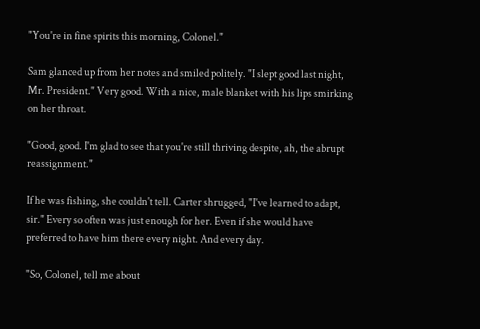"You're in fine spirits this morning, Colonel."

Sam glanced up from her notes and smiled politely. "I slept good last night, Mr. President." Very good. With a nice, male blanket with his lips smirking on her throat.

"Good, good. I'm glad to see that you're still thriving despite, ah, the abrupt reassignment."

If he was fishing, she couldn't tell. Carter shrugged, "I've learned to adapt, sir." Every so often was just enough for her. Even if she would have preferred to have him there every night. And every day.

"So, Colonel, tell me about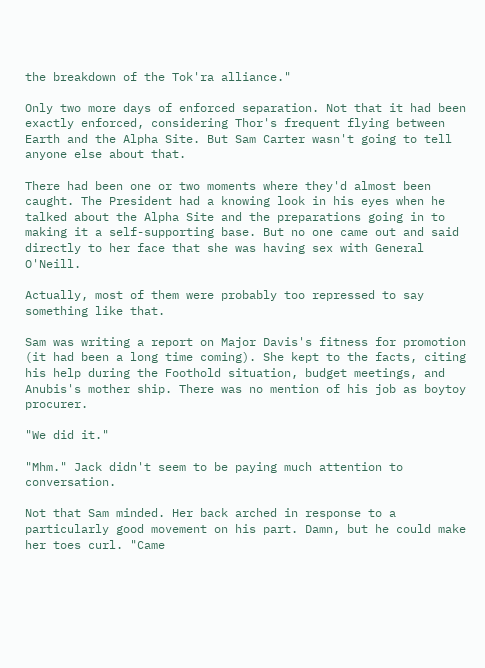the breakdown of the Tok'ra alliance."

Only two more days of enforced separation. Not that it had been exactly enforced, considering Thor's frequent flying between Earth and the Alpha Site. But Sam Carter wasn't going to tell anyone else about that.

There had been one or two moments where they'd almost been caught. The President had a knowing look in his eyes when he talked about the Alpha Site and the preparations going in to making it a self-supporting base. But no one came out and said directly to her face that she was having sex with General O'Neill.

Actually, most of them were probably too repressed to say something like that.

Sam was writing a report on Major Davis's fitness for promotion (it had been a long time coming). She kept to the facts, citing his help during the Foothold situation, budget meetings, and Anubis's mother ship. There was no mention of his job as boytoy procurer.

"We did it."

"Mhm." Jack didn't seem to be paying much attention to conversation.

Not that Sam minded. Her back arched in response to a particularly good movement on his part. Damn, but he could make her toes curl. "Came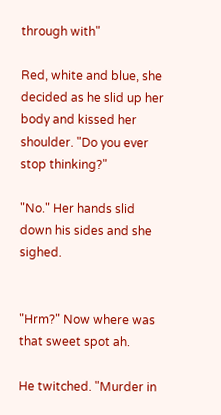through with"

Red, white and blue, she decided as he slid up her body and kissed her shoulder. "Do you ever stop thinking?"

"No." Her hands slid down his sides and she sighed.


"Hrm?" Now where was that sweet spot ah.

He twitched. "Murder in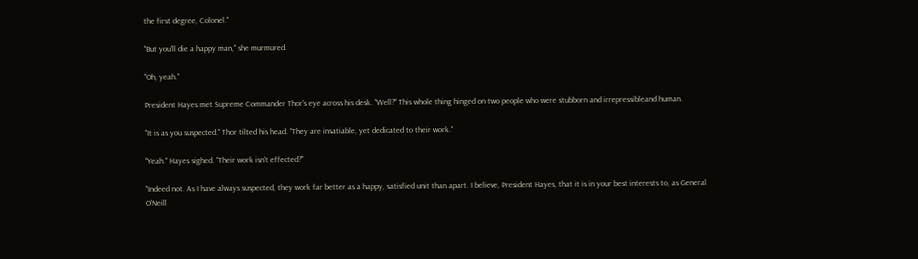the first degree, Colonel."

"But you'll die a happy man," she murmured.

"Oh, yeah."

President Hayes met Supreme Commander Thor's eye across his desk. "Well?" This whole thing hinged on two people who were stubborn and irrepressibleand human.

"It is as you suspected." Thor tilted his head. "They are insatiable, yet dedicated to their work."

"Yeah." Hayes sighed. "Their work isn't effected?"

"Indeed not. As I have always suspected, they work far better as a happy, satisfied unit than apart. I believe, President Hayes, that it is in your best interests to, as General O'Neill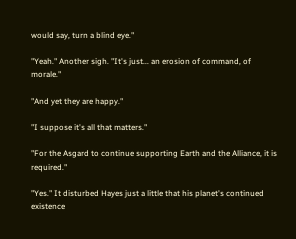would say, turn a blind eye."

"Yeah." Another sigh. "It's just... an erosion of command, of morale."

"And yet they are happy."

"I suppose it's all that matters."

"For the Asgard to continue supporting Earth and the Alliance, it is required."

"Yes." It disturbed Hayes just a little that his planet's continued existence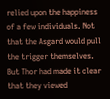relied upon the happiness of a few individuals. Not that the Asgard would pull the trigger themselves. But Thor had made it clear that they viewed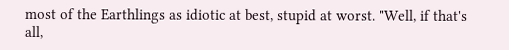most of the Earthlings as idiotic at best, stupid at worst. "Well, if that's all,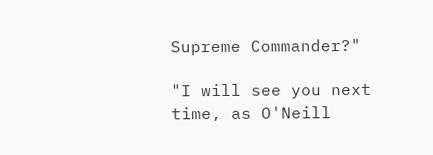Supreme Commander?"

"I will see you next time, as O'Neill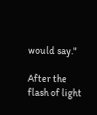would say."

After the flash of light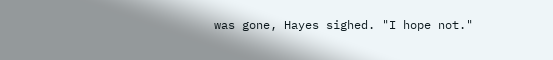was gone, Hayes sighed. "I hope not."